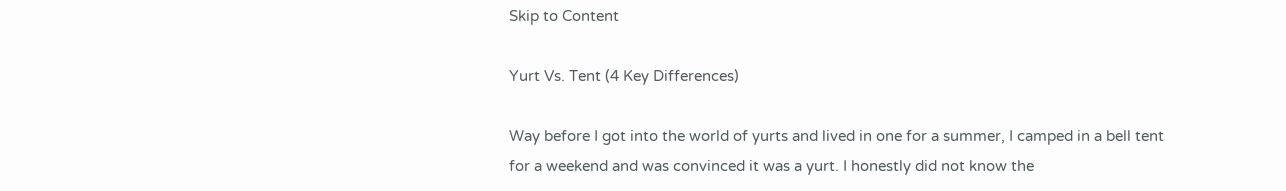Skip to Content

Yurt Vs. Tent (4 Key Differences)

Way before I got into the world of yurts and lived in one for a summer, I camped in a bell tent for a weekend and was convinced it was a yurt. I honestly did not know the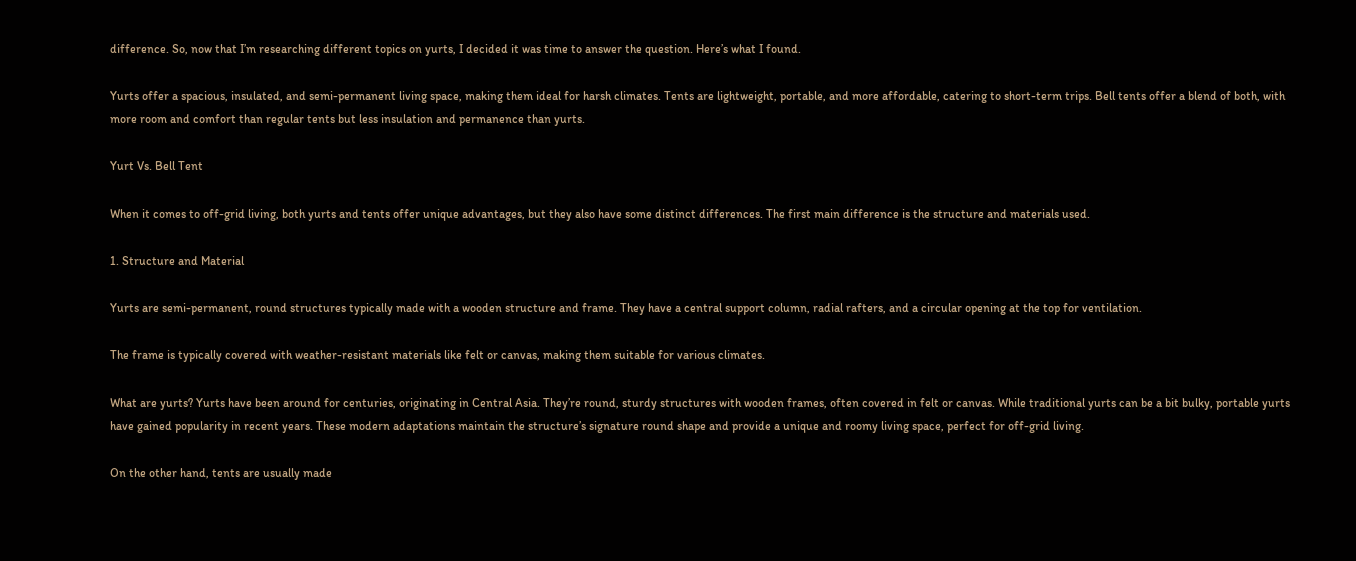difference. So, now that I’m researching different topics on yurts, I decided it was time to answer the question. Here’s what I found.

Yurts offer a spacious, insulated, and semi-permanent living space, making them ideal for harsh climates. Tents are lightweight, portable, and more affordable, catering to short-term trips. Bell tents offer a blend of both, with more room and comfort than regular tents but less insulation and permanence than yurts.

Yurt Vs. Bell Tent

When it comes to off-grid living, both yurts and tents offer unique advantages, but they also have some distinct differences. The first main difference is the structure and materials used.

1. Structure and Material

Yurts are semi-permanent, round structures typically made with a wooden structure and frame. They have a central support column, radial rafters, and a circular opening at the top for ventilation.

The frame is typically covered with weather-resistant materials like felt or canvas, making them suitable for various climates.

What are yurts? Yurts have been around for centuries, originating in Central Asia. They’re round, sturdy structures with wooden frames, often covered in felt or canvas. While traditional yurts can be a bit bulky, portable yurts have gained popularity in recent years. These modern adaptations maintain the structure’s signature round shape and provide a unique and roomy living space, perfect for off-grid living.

On the other hand, tents are usually made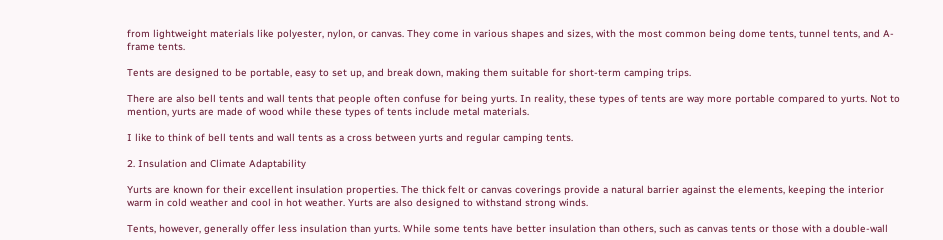from lightweight materials like polyester, nylon, or canvas. They come in various shapes and sizes, with the most common being dome tents, tunnel tents, and A-frame tents.

Tents are designed to be portable, easy to set up, and break down, making them suitable for short-term camping trips.

There are also bell tents and wall tents that people often confuse for being yurts. In reality, these types of tents are way more portable compared to yurts. Not to mention, yurts are made of wood while these types of tents include metal materials.

I like to think of bell tents and wall tents as a cross between yurts and regular camping tents.

2. Insulation and Climate Adaptability

Yurts are known for their excellent insulation properties. The thick felt or canvas coverings provide a natural barrier against the elements, keeping the interior warm in cold weather and cool in hot weather. Yurts are also designed to withstand strong winds.

Tents, however, generally offer less insulation than yurts. While some tents have better insulation than others, such as canvas tents or those with a double-wall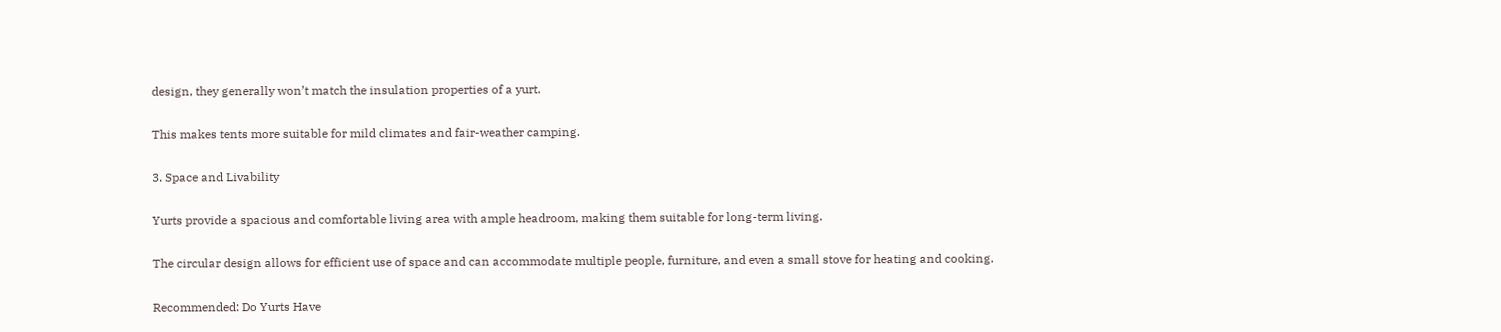design, they generally won’t match the insulation properties of a yurt.

This makes tents more suitable for mild climates and fair-weather camping.

3. Space and Livability

Yurts provide a spacious and comfortable living area with ample headroom, making them suitable for long-term living.

The circular design allows for efficient use of space and can accommodate multiple people, furniture, and even a small stove for heating and cooking.

Recommended: Do Yurts Have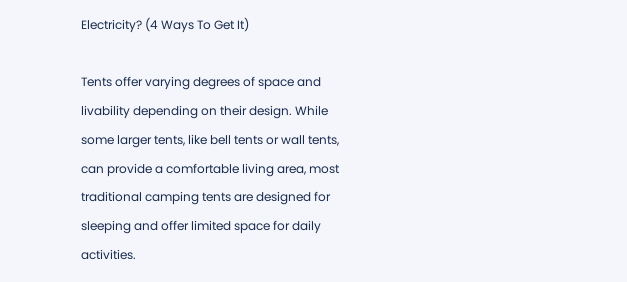Electricity? (4 Ways To Get It)

Tents offer varying degrees of space and livability depending on their design. While some larger tents, like bell tents or wall tents, can provide a comfortable living area, most traditional camping tents are designed for sleeping and offer limited space for daily activities.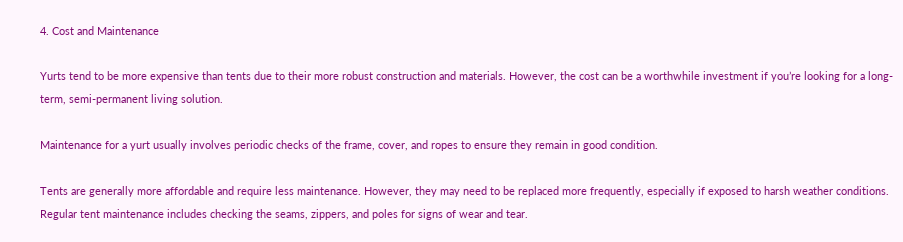4. Cost and Maintenance

Yurts tend to be more expensive than tents due to their more robust construction and materials. However, the cost can be a worthwhile investment if you’re looking for a long-term, semi-permanent living solution.

Maintenance for a yurt usually involves periodic checks of the frame, cover, and ropes to ensure they remain in good condition.

Tents are generally more affordable and require less maintenance. However, they may need to be replaced more frequently, especially if exposed to harsh weather conditions. Regular tent maintenance includes checking the seams, zippers, and poles for signs of wear and tear.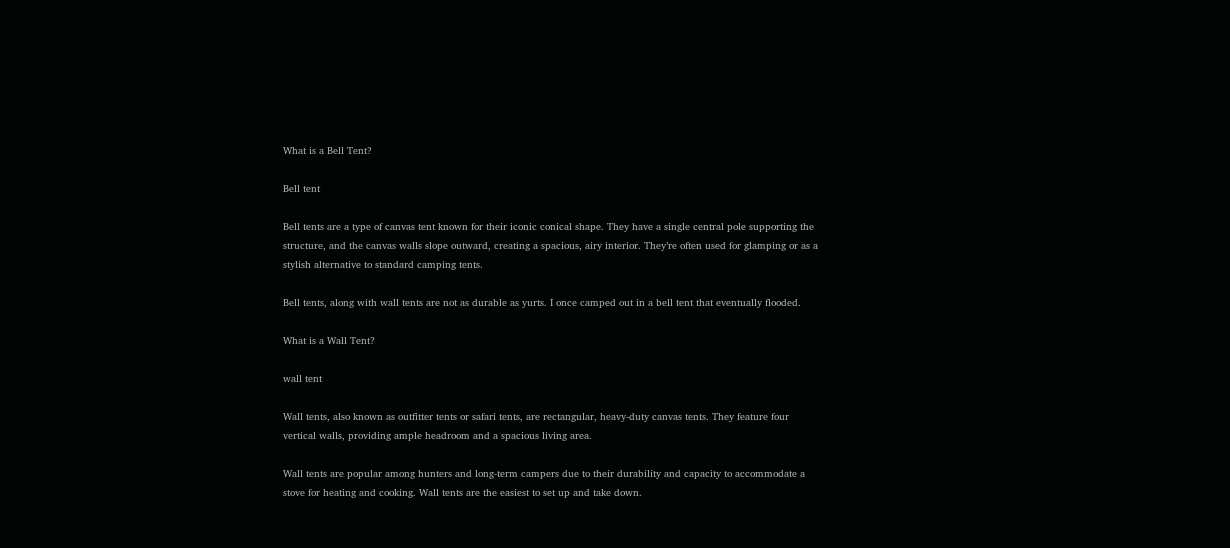What is a Bell Tent?

Bell tent

Bell tents are a type of canvas tent known for their iconic conical shape. They have a single central pole supporting the structure, and the canvas walls slope outward, creating a spacious, airy interior. They’re often used for glamping or as a stylish alternative to standard camping tents.

Bell tents, along with wall tents are not as durable as yurts. I once camped out in a bell tent that eventually flooded.

What is a Wall Tent?

wall tent

Wall tents, also known as outfitter tents or safari tents, are rectangular, heavy-duty canvas tents. They feature four vertical walls, providing ample headroom and a spacious living area.

Wall tents are popular among hunters and long-term campers due to their durability and capacity to accommodate a stove for heating and cooking. Wall tents are the easiest to set up and take down.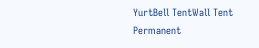YurtBell TentWall Tent
Permanent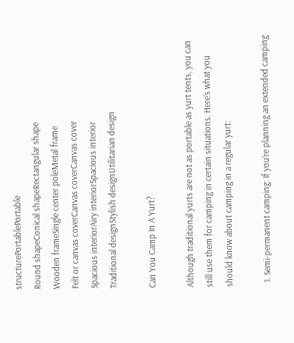structurePortablePortable
Round shapeConical shapeRectangular shape
Wooden frameSingle center poleMetal frame
Felt or canvas coverCanvas coverCanvas cover
Spacious interiorAiry interiorSpacious interior
Traditional designStylish designUtilitarian design

Can You Camp In A Yurt?

Although traditional yurts are not as portable as yurt tents, you can still use them for camping in certain situations. Here’s what you should know about camping in a regular yurt:

  1. Semi-permanent camping: If you’re planning an extended camping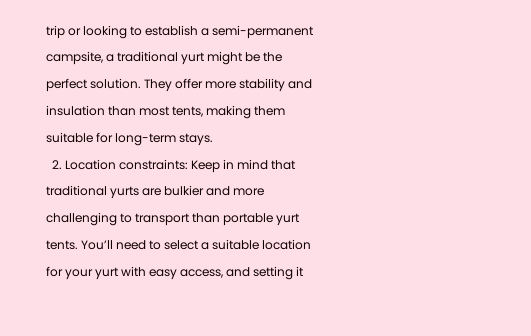trip or looking to establish a semi-permanent campsite, a traditional yurt might be the perfect solution. They offer more stability and insulation than most tents, making them suitable for long-term stays.
  2. Location constraints: Keep in mind that traditional yurts are bulkier and more challenging to transport than portable yurt tents. You’ll need to select a suitable location for your yurt with easy access, and setting it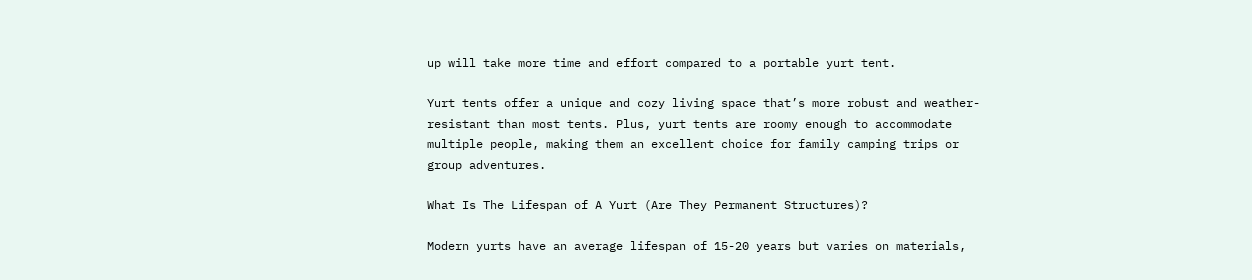up will take more time and effort compared to a portable yurt tent.

Yurt tents offer a unique and cozy living space that’s more robust and weather-resistant than most tents. Plus, yurt tents are roomy enough to accommodate multiple people, making them an excellent choice for family camping trips or group adventures.

What Is The Lifespan of A Yurt (Are They Permanent Structures)?

Modern yurts have an average lifespan of 15-20 years but varies on materials,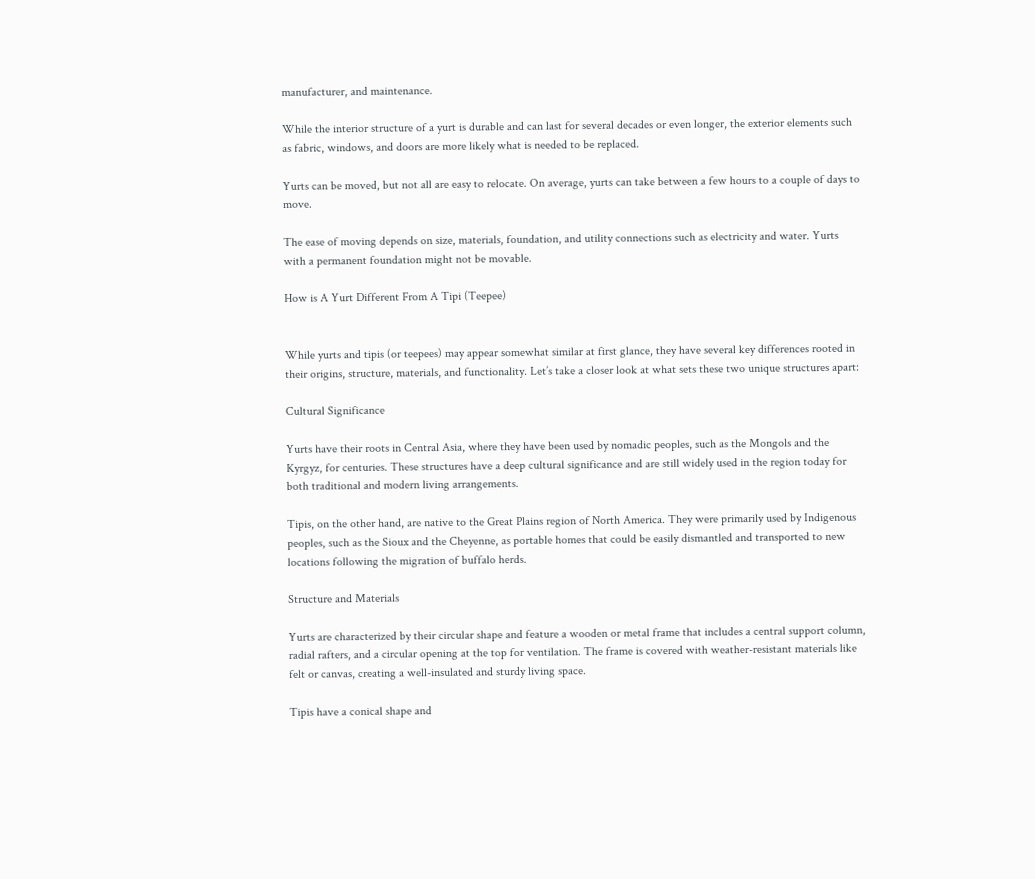manufacturer, and maintenance.

While the interior structure of a yurt is durable and can last for several decades or even longer, the exterior elements such as fabric, windows, and doors are more likely what is needed to be replaced.

Yurts can be moved, but not all are easy to relocate. On average, yurts can take between a few hours to a couple of days to move.

The ease of moving depends on size, materials, foundation, and utility connections such as electricity and water. Yurts with a permanent foundation might not be movable.

How is A Yurt Different From A Tipi (Teepee)


While yurts and tipis (or teepees) may appear somewhat similar at first glance, they have several key differences rooted in their origins, structure, materials, and functionality. Let’s take a closer look at what sets these two unique structures apart:

Cultural Significance

Yurts have their roots in Central Asia, where they have been used by nomadic peoples, such as the Mongols and the Kyrgyz, for centuries. These structures have a deep cultural significance and are still widely used in the region today for both traditional and modern living arrangements.

Tipis, on the other hand, are native to the Great Plains region of North America. They were primarily used by Indigenous peoples, such as the Sioux and the Cheyenne, as portable homes that could be easily dismantled and transported to new locations following the migration of buffalo herds.

Structure and Materials

Yurts are characterized by their circular shape and feature a wooden or metal frame that includes a central support column, radial rafters, and a circular opening at the top for ventilation. The frame is covered with weather-resistant materials like felt or canvas, creating a well-insulated and sturdy living space.

Tipis have a conical shape and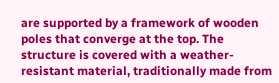are supported by a framework of wooden poles that converge at the top. The structure is covered with a weather-resistant material, traditionally made from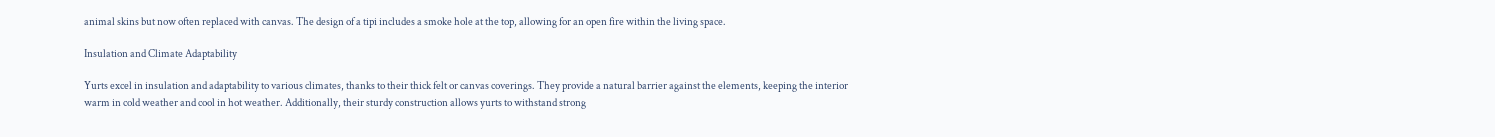animal skins but now often replaced with canvas. The design of a tipi includes a smoke hole at the top, allowing for an open fire within the living space.

Insulation and Climate Adaptability

Yurts excel in insulation and adaptability to various climates, thanks to their thick felt or canvas coverings. They provide a natural barrier against the elements, keeping the interior warm in cold weather and cool in hot weather. Additionally, their sturdy construction allows yurts to withstand strong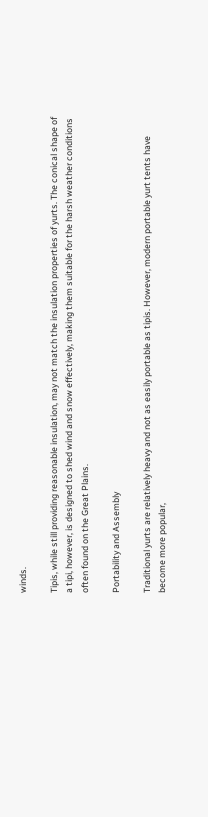winds.

Tipis, while still providing reasonable insulation, may not match the insulation properties of yurts. The conical shape of a tipi, however, is designed to shed wind and snow effectively, making them suitable for the harsh weather conditions often found on the Great Plains.

Portability and Assembly

Traditional yurts are relatively heavy and not as easily portable as tipis. However, modern portable yurt tents have become more popular,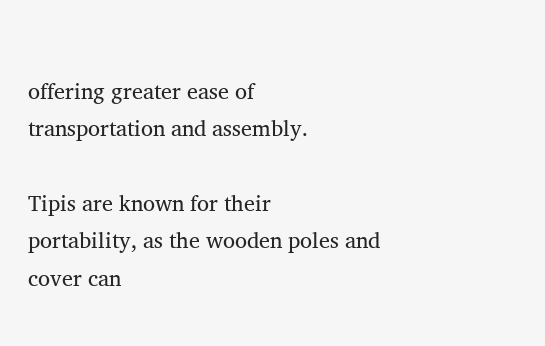offering greater ease of transportation and assembly.

Tipis are known for their portability, as the wooden poles and cover can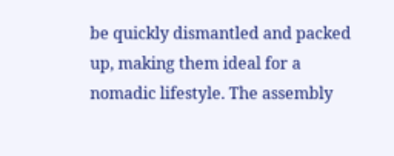be quickly dismantled and packed up, making them ideal for a nomadic lifestyle. The assembly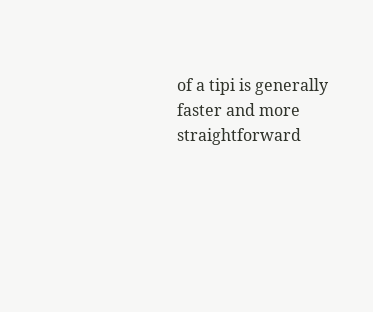of a tipi is generally faster and more straightforward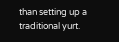than setting up a traditional yurt.